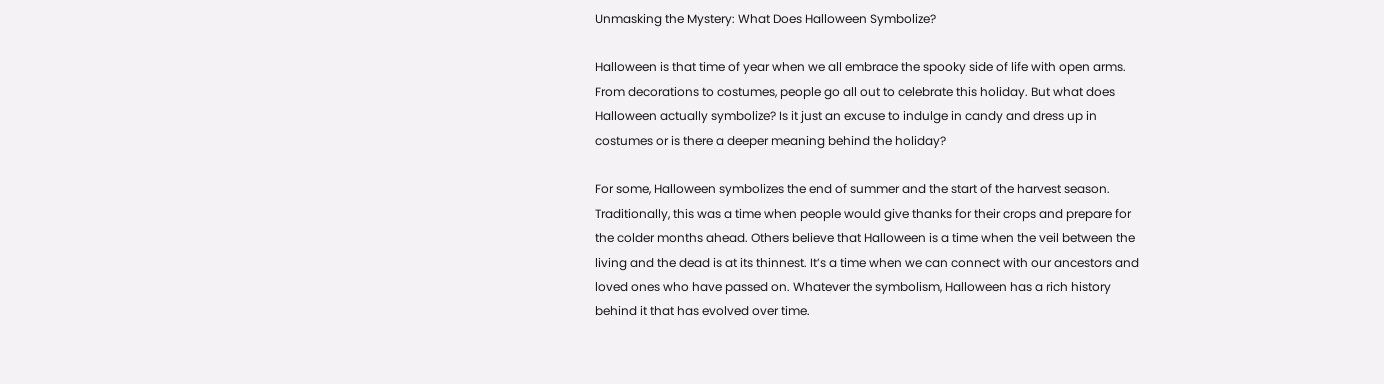Unmasking the Mystery: What Does Halloween Symbolize?

Halloween is that time of year when we all embrace the spooky side of life with open arms. From decorations to costumes, people go all out to celebrate this holiday. But what does Halloween actually symbolize? Is it just an excuse to indulge in candy and dress up in costumes or is there a deeper meaning behind the holiday?

For some, Halloween symbolizes the end of summer and the start of the harvest season. Traditionally, this was a time when people would give thanks for their crops and prepare for the colder months ahead. Others believe that Halloween is a time when the veil between the living and the dead is at its thinnest. It’s a time when we can connect with our ancestors and loved ones who have passed on. Whatever the symbolism, Halloween has a rich history behind it that has evolved over time.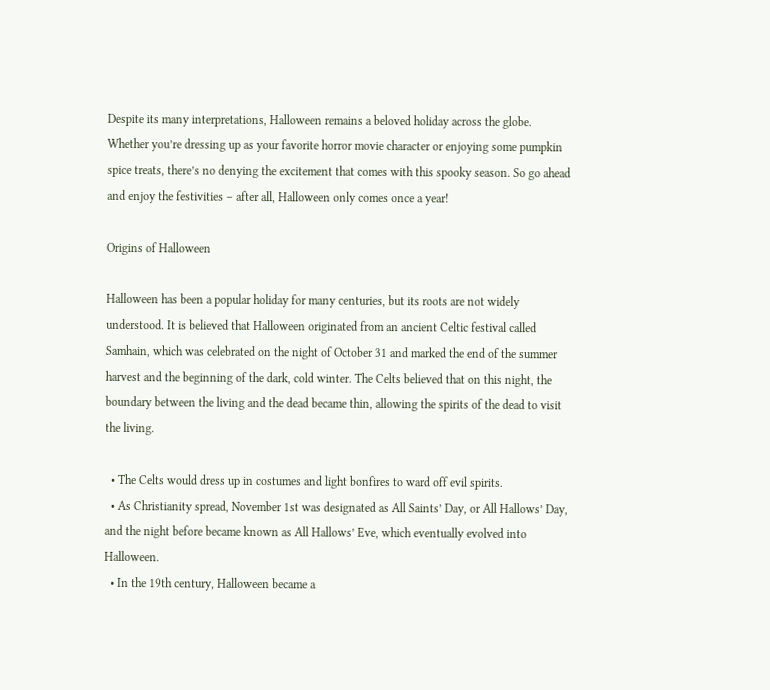Despite its many interpretations, Halloween remains a beloved holiday across the globe. Whether you’re dressing up as your favorite horror movie character or enjoying some pumpkin spice treats, there’s no denying the excitement that comes with this spooky season. So go ahead and enjoy the festivities – after all, Halloween only comes once a year!

Origins of Halloween

Halloween has been a popular holiday for many centuries, but its roots are not widely understood. It is believed that Halloween originated from an ancient Celtic festival called Samhain, which was celebrated on the night of October 31 and marked the end of the summer harvest and the beginning of the dark, cold winter. The Celts believed that on this night, the boundary between the living and the dead became thin, allowing the spirits of the dead to visit the living.

  • The Celts would dress up in costumes and light bonfires to ward off evil spirits.
  • As Christianity spread, November 1st was designated as All Saints’ Day, or All Hallows’ Day, and the night before became known as All Hallows’ Eve, which eventually evolved into Halloween.
  • In the 19th century, Halloween became a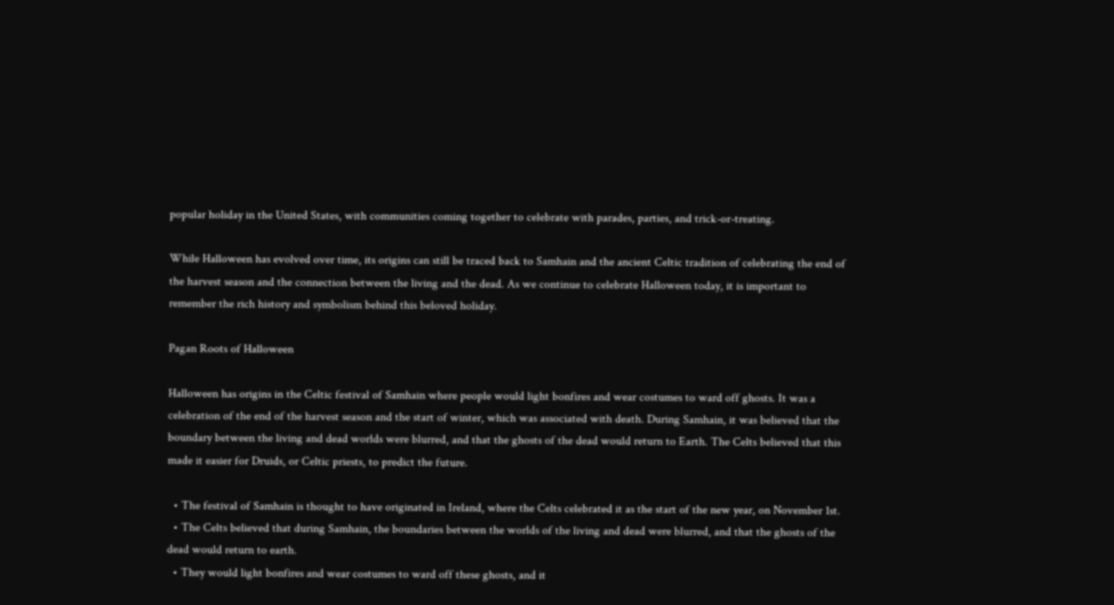popular holiday in the United States, with communities coming together to celebrate with parades, parties, and trick-or-treating.

While Halloween has evolved over time, its origins can still be traced back to Samhain and the ancient Celtic tradition of celebrating the end of the harvest season and the connection between the living and the dead. As we continue to celebrate Halloween today, it is important to remember the rich history and symbolism behind this beloved holiday.

Pagan Roots of Halloween

Halloween has origins in the Celtic festival of Samhain where people would light bonfires and wear costumes to ward off ghosts. It was a celebration of the end of the harvest season and the start of winter, which was associated with death. During Samhain, it was believed that the boundary between the living and dead worlds were blurred, and that the ghosts of the dead would return to Earth. The Celts believed that this made it easier for Druids, or Celtic priests, to predict the future.

  • The festival of Samhain is thought to have originated in Ireland, where the Celts celebrated it as the start of the new year, on November 1st.
  • The Celts believed that during Samhain, the boundaries between the worlds of the living and dead were blurred, and that the ghosts of the dead would return to earth.
  • They would light bonfires and wear costumes to ward off these ghosts, and it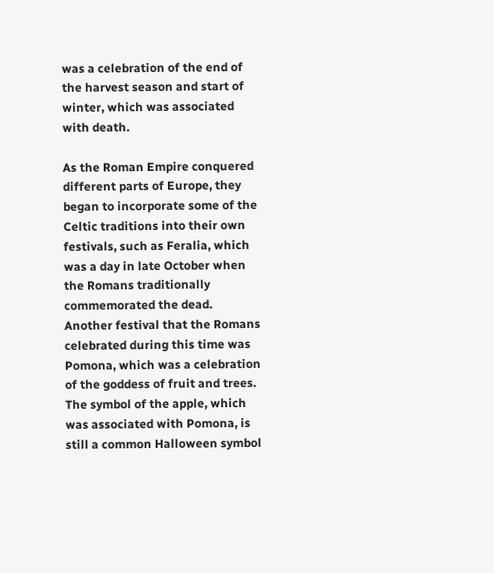was a celebration of the end of the harvest season and start of winter, which was associated with death.

As the Roman Empire conquered different parts of Europe, they began to incorporate some of the Celtic traditions into their own festivals, such as Feralia, which was a day in late October when the Romans traditionally commemorated the dead. Another festival that the Romans celebrated during this time was Pomona, which was a celebration of the goddess of fruit and trees. The symbol of the apple, which was associated with Pomona, is still a common Halloween symbol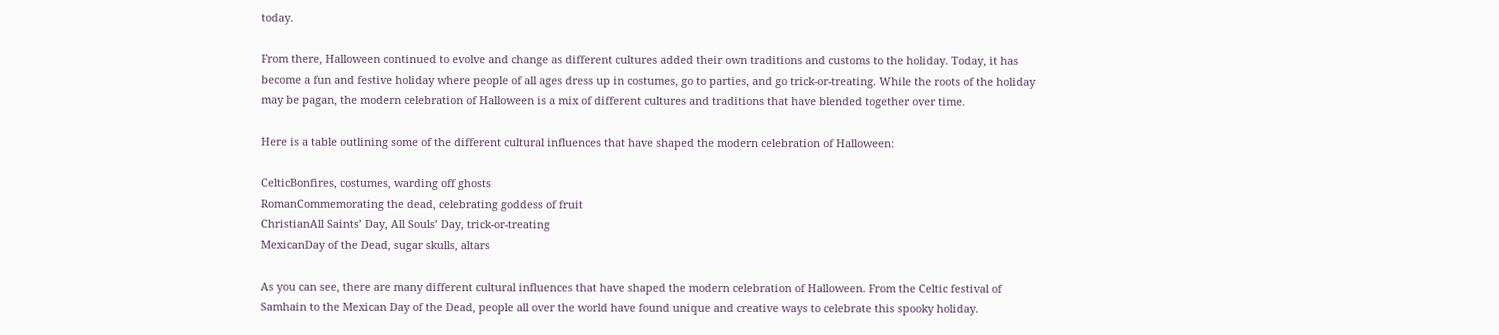today.

From there, Halloween continued to evolve and change as different cultures added their own traditions and customs to the holiday. Today, it has become a fun and festive holiday where people of all ages dress up in costumes, go to parties, and go trick-or-treating. While the roots of the holiday may be pagan, the modern celebration of Halloween is a mix of different cultures and traditions that have blended together over time.

Here is a table outlining some of the different cultural influences that have shaped the modern celebration of Halloween:

CelticBonfires, costumes, warding off ghosts
RomanCommemorating the dead, celebrating goddess of fruit
ChristianAll Saints’ Day, All Souls’ Day, trick-or-treating
MexicanDay of the Dead, sugar skulls, altars

As you can see, there are many different cultural influences that have shaped the modern celebration of Halloween. From the Celtic festival of Samhain to the Mexican Day of the Dead, people all over the world have found unique and creative ways to celebrate this spooky holiday.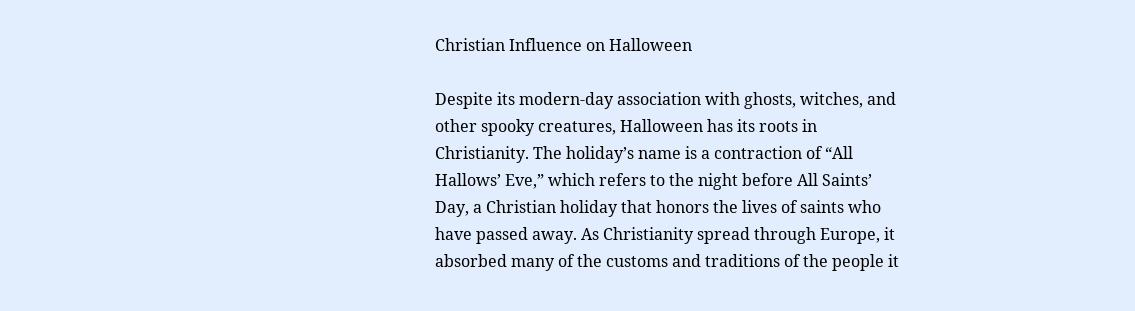Christian Influence on Halloween

Despite its modern-day association with ghosts, witches, and other spooky creatures, Halloween has its roots in Christianity. The holiday’s name is a contraction of “All Hallows’ Eve,” which refers to the night before All Saints’ Day, a Christian holiday that honors the lives of saints who have passed away. As Christianity spread through Europe, it absorbed many of the customs and traditions of the people it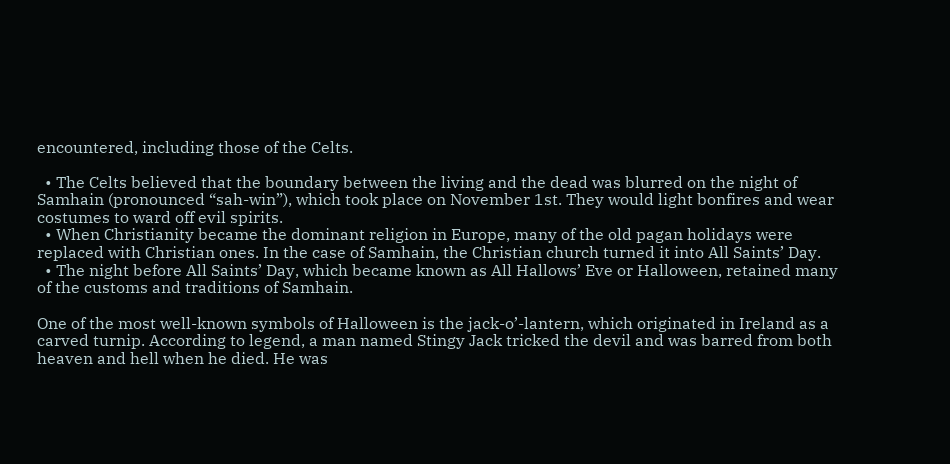encountered, including those of the Celts.

  • The Celts believed that the boundary between the living and the dead was blurred on the night of Samhain (pronounced “sah-win”), which took place on November 1st. They would light bonfires and wear costumes to ward off evil spirits.
  • When Christianity became the dominant religion in Europe, many of the old pagan holidays were replaced with Christian ones. In the case of Samhain, the Christian church turned it into All Saints’ Day.
  • The night before All Saints’ Day, which became known as All Hallows’ Eve or Halloween, retained many of the customs and traditions of Samhain.

One of the most well-known symbols of Halloween is the jack-o’-lantern, which originated in Ireland as a carved turnip. According to legend, a man named Stingy Jack tricked the devil and was barred from both heaven and hell when he died. He was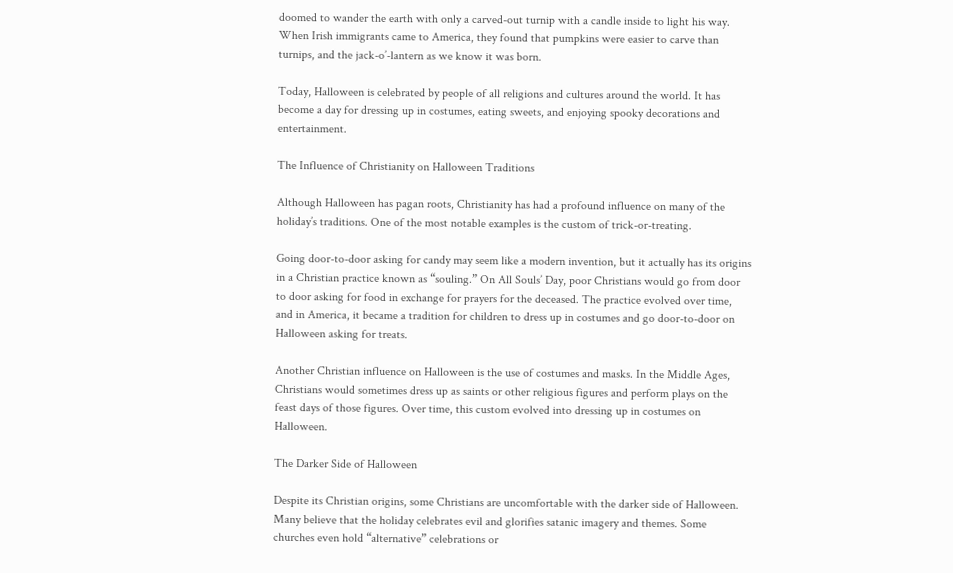doomed to wander the earth with only a carved-out turnip with a candle inside to light his way. When Irish immigrants came to America, they found that pumpkins were easier to carve than turnips, and the jack-o’-lantern as we know it was born.

Today, Halloween is celebrated by people of all religions and cultures around the world. It has become a day for dressing up in costumes, eating sweets, and enjoying spooky decorations and entertainment.

The Influence of Christianity on Halloween Traditions

Although Halloween has pagan roots, Christianity has had a profound influence on many of the holiday’s traditions. One of the most notable examples is the custom of trick-or-treating.

Going door-to-door asking for candy may seem like a modern invention, but it actually has its origins in a Christian practice known as “souling.” On All Souls’ Day, poor Christians would go from door to door asking for food in exchange for prayers for the deceased. The practice evolved over time, and in America, it became a tradition for children to dress up in costumes and go door-to-door on Halloween asking for treats.

Another Christian influence on Halloween is the use of costumes and masks. In the Middle Ages, Christians would sometimes dress up as saints or other religious figures and perform plays on the feast days of those figures. Over time, this custom evolved into dressing up in costumes on Halloween.

The Darker Side of Halloween

Despite its Christian origins, some Christians are uncomfortable with the darker side of Halloween. Many believe that the holiday celebrates evil and glorifies satanic imagery and themes. Some churches even hold “alternative” celebrations or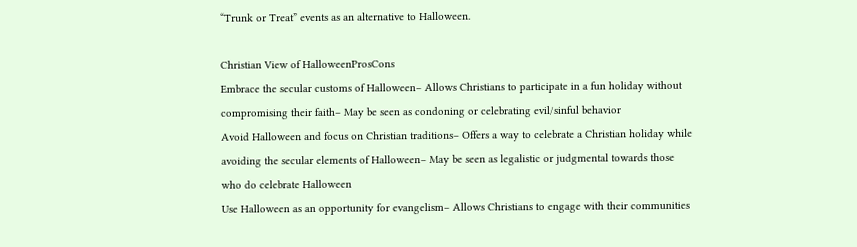“Trunk or Treat” events as an alternative to Halloween.

Christian View of HalloweenProsCons
Embrace the secular customs of Halloween– Allows Christians to participate in a fun holiday without compromising their faith– May be seen as condoning or celebrating evil/sinful behavior
Avoid Halloween and focus on Christian traditions– Offers a way to celebrate a Christian holiday while avoiding the secular elements of Halloween– May be seen as legalistic or judgmental towards those who do celebrate Halloween
Use Halloween as an opportunity for evangelism– Allows Christians to engage with their communities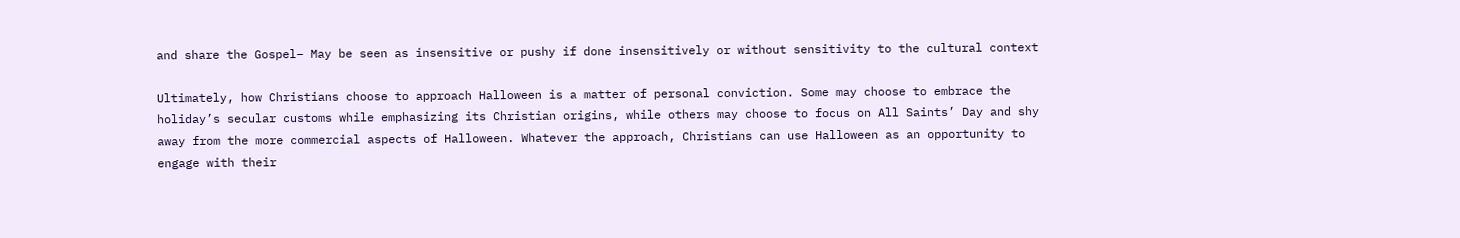and share the Gospel– May be seen as insensitive or pushy if done insensitively or without sensitivity to the cultural context

Ultimately, how Christians choose to approach Halloween is a matter of personal conviction. Some may choose to embrace the holiday’s secular customs while emphasizing its Christian origins, while others may choose to focus on All Saints’ Day and shy away from the more commercial aspects of Halloween. Whatever the approach, Christians can use Halloween as an opportunity to engage with their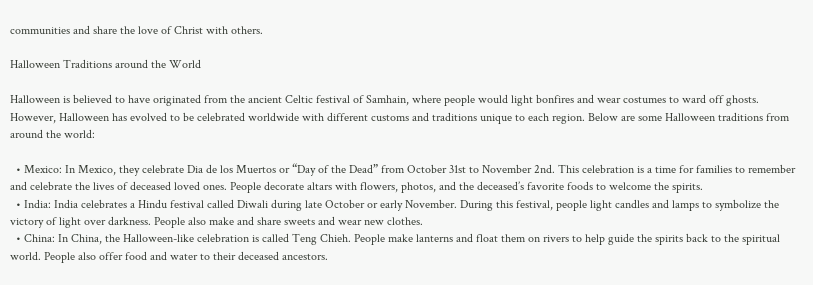communities and share the love of Christ with others.

Halloween Traditions around the World

Halloween is believed to have originated from the ancient Celtic festival of Samhain, where people would light bonfires and wear costumes to ward off ghosts. However, Halloween has evolved to be celebrated worldwide with different customs and traditions unique to each region. Below are some Halloween traditions from around the world:

  • Mexico: In Mexico, they celebrate Dia de los Muertos or “Day of the Dead” from October 31st to November 2nd. This celebration is a time for families to remember and celebrate the lives of deceased loved ones. People decorate altars with flowers, photos, and the deceased’s favorite foods to welcome the spirits.
  • India: India celebrates a Hindu festival called Diwali during late October or early November. During this festival, people light candles and lamps to symbolize the victory of light over darkness. People also make and share sweets and wear new clothes.
  • China: In China, the Halloween-like celebration is called Teng Chieh. People make lanterns and float them on rivers to help guide the spirits back to the spiritual world. People also offer food and water to their deceased ancestors.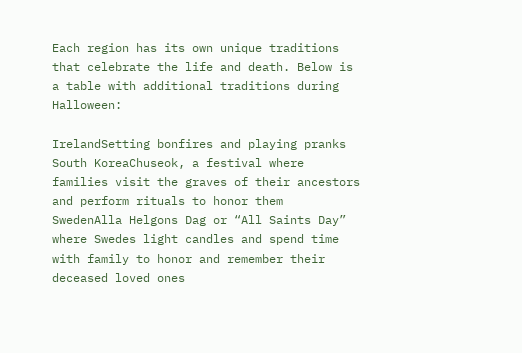Each region has its own unique traditions that celebrate the life and death. Below is a table with additional traditions during Halloween:

IrelandSetting bonfires and playing pranks
South KoreaChuseok, a festival where families visit the graves of their ancestors and perform rituals to honor them
SwedenAlla Helgons Dag or “All Saints Day” where Swedes light candles and spend time with family to honor and remember their deceased loved ones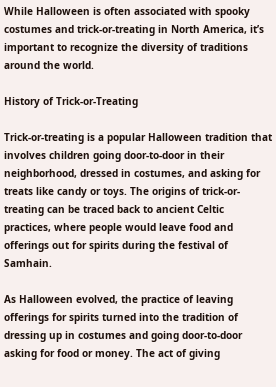While Halloween is often associated with spooky costumes and trick-or-treating in North America, it’s important to recognize the diversity of traditions around the world.

History of Trick-or-Treating

Trick-or-treating is a popular Halloween tradition that involves children going door-to-door in their neighborhood, dressed in costumes, and asking for treats like candy or toys. The origins of trick-or-treating can be traced back to ancient Celtic practices, where people would leave food and offerings out for spirits during the festival of Samhain.

As Halloween evolved, the practice of leaving offerings for spirits turned into the tradition of dressing up in costumes and going door-to-door asking for food or money. The act of giving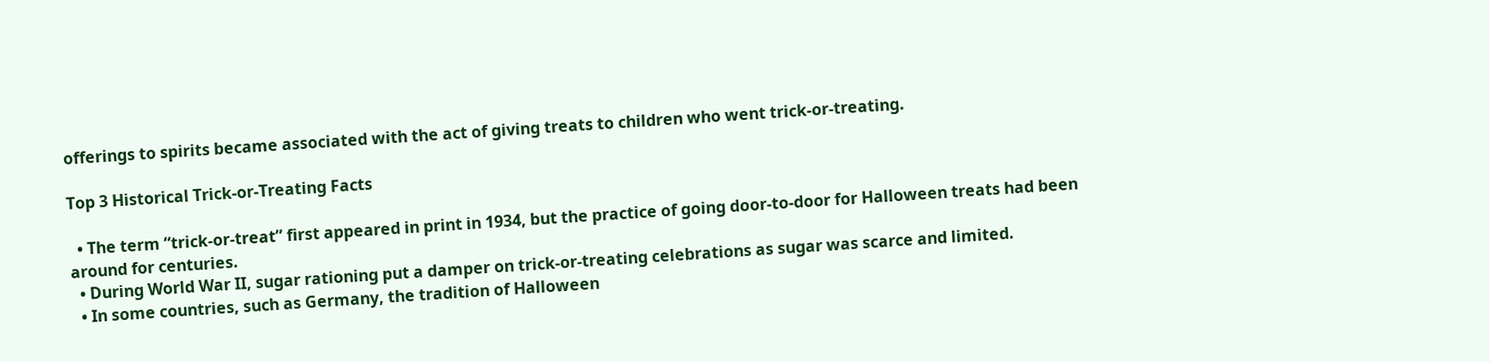offerings to spirits became associated with the act of giving treats to children who went trick-or-treating.

Top 3 Historical Trick-or-Treating Facts

  • The term “trick-or-treat” first appeared in print in 1934, but the practice of going door-to-door for Halloween treats had been around for centuries.
  • During World War II, sugar rationing put a damper on trick-or-treating celebrations as sugar was scarce and limited.
  • In some countries, such as Germany, the tradition of Halloween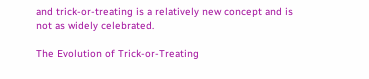and trick-or-treating is a relatively new concept and is not as widely celebrated.

The Evolution of Trick-or-Treating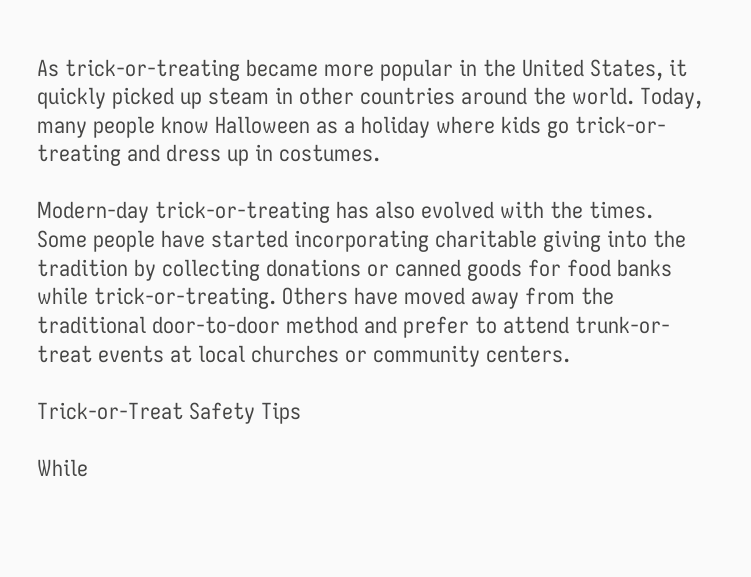As trick-or-treating became more popular in the United States, it quickly picked up steam in other countries around the world. Today, many people know Halloween as a holiday where kids go trick-or-treating and dress up in costumes.

Modern-day trick-or-treating has also evolved with the times. Some people have started incorporating charitable giving into the tradition by collecting donations or canned goods for food banks while trick-or-treating. Others have moved away from the traditional door-to-door method and prefer to attend trunk-or-treat events at local churches or community centers.

Trick-or-Treat Safety Tips

While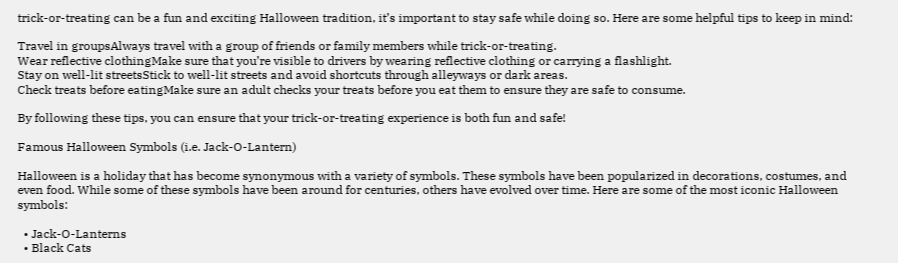trick-or-treating can be a fun and exciting Halloween tradition, it’s important to stay safe while doing so. Here are some helpful tips to keep in mind:

Travel in groupsAlways travel with a group of friends or family members while trick-or-treating.
Wear reflective clothingMake sure that you’re visible to drivers by wearing reflective clothing or carrying a flashlight.
Stay on well-lit streetsStick to well-lit streets and avoid shortcuts through alleyways or dark areas.
Check treats before eatingMake sure an adult checks your treats before you eat them to ensure they are safe to consume.

By following these tips, you can ensure that your trick-or-treating experience is both fun and safe!

Famous Halloween Symbols (i.e. Jack-O-Lantern)

Halloween is a holiday that has become synonymous with a variety of symbols. These symbols have been popularized in decorations, costumes, and even food. While some of these symbols have been around for centuries, others have evolved over time. Here are some of the most iconic Halloween symbols:

  • Jack-O-Lanterns
  • Black Cats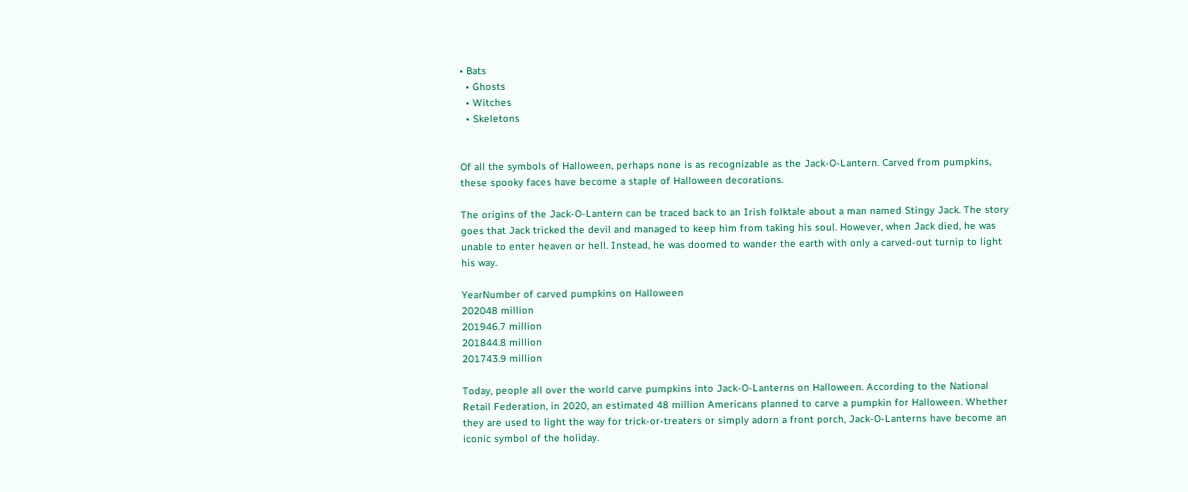• Bats
  • Ghosts
  • Witches
  • Skeletons


Of all the symbols of Halloween, perhaps none is as recognizable as the Jack-O-Lantern. Carved from pumpkins, these spooky faces have become a staple of Halloween decorations.

The origins of the Jack-O-Lantern can be traced back to an Irish folktale about a man named Stingy Jack. The story goes that Jack tricked the devil and managed to keep him from taking his soul. However, when Jack died, he was unable to enter heaven or hell. Instead, he was doomed to wander the earth with only a carved-out turnip to light his way.

YearNumber of carved pumpkins on Halloween
202048 million
201946.7 million
201844.8 million
201743.9 million

Today, people all over the world carve pumpkins into Jack-O-Lanterns on Halloween. According to the National Retail Federation, in 2020, an estimated 48 million Americans planned to carve a pumpkin for Halloween. Whether they are used to light the way for trick-or-treaters or simply adorn a front porch, Jack-O-Lanterns have become an iconic symbol of the holiday.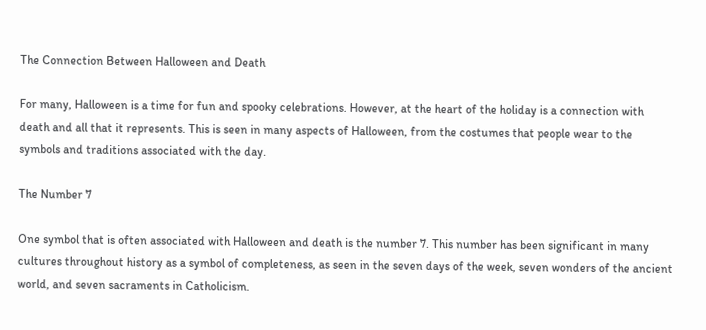The Connection Between Halloween and Death

For many, Halloween is a time for fun and spooky celebrations. However, at the heart of the holiday is a connection with death and all that it represents. This is seen in many aspects of Halloween, from the costumes that people wear to the symbols and traditions associated with the day.

The Number 7

One symbol that is often associated with Halloween and death is the number 7. This number has been significant in many cultures throughout history as a symbol of completeness, as seen in the seven days of the week, seven wonders of the ancient world, and seven sacraments in Catholicism.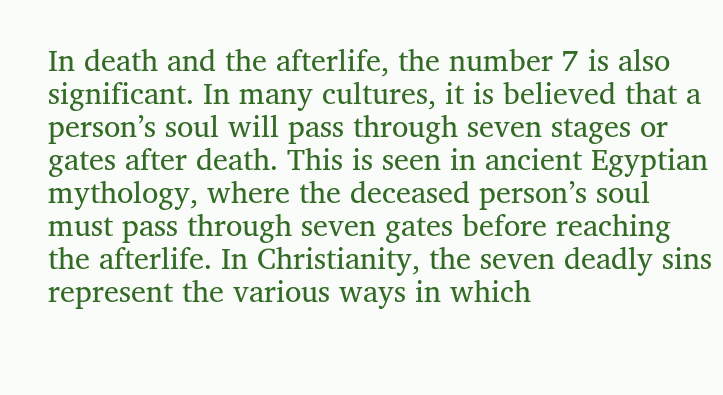In death and the afterlife, the number 7 is also significant. In many cultures, it is believed that a person’s soul will pass through seven stages or gates after death. This is seen in ancient Egyptian mythology, where the deceased person’s soul must pass through seven gates before reaching the afterlife. In Christianity, the seven deadly sins represent the various ways in which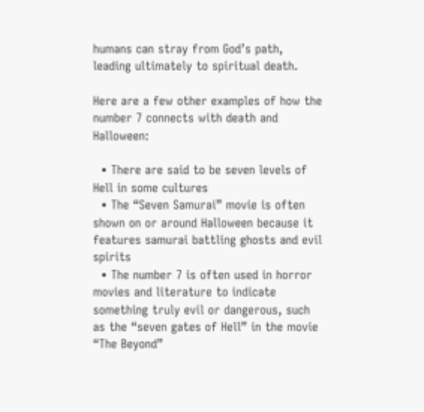humans can stray from God’s path, leading ultimately to spiritual death.

Here are a few other examples of how the number 7 connects with death and Halloween:

  • There are said to be seven levels of Hell in some cultures
  • The “Seven Samurai” movie is often shown on or around Halloween because it features samurai battling ghosts and evil spirits
  • The number 7 is often used in horror movies and literature to indicate something truly evil or dangerous, such as the “seven gates of Hell” in the movie “The Beyond”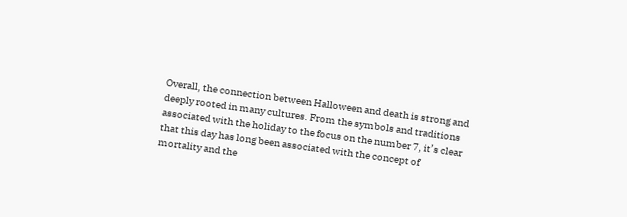Overall, the connection between Halloween and death is strong and deeply rooted in many cultures. From the symbols and traditions associated with the holiday to the focus on the number 7, it’s clear that this day has long been associated with the concept of mortality and the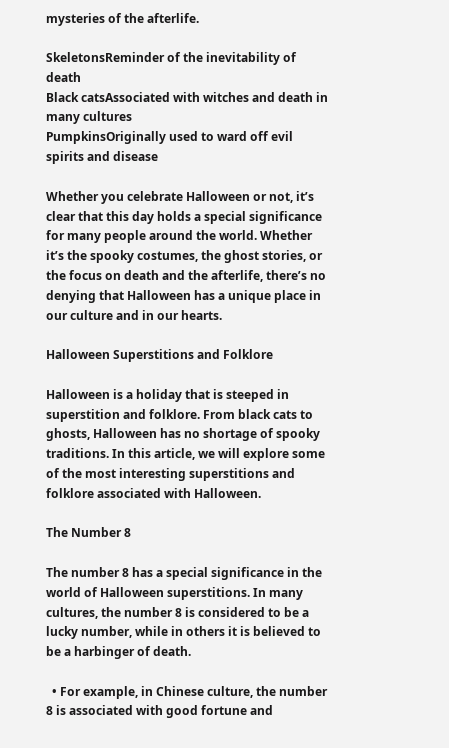mysteries of the afterlife.

SkeletonsReminder of the inevitability of death
Black catsAssociated with witches and death in many cultures
PumpkinsOriginally used to ward off evil spirits and disease

Whether you celebrate Halloween or not, it’s clear that this day holds a special significance for many people around the world. Whether it’s the spooky costumes, the ghost stories, or the focus on death and the afterlife, there’s no denying that Halloween has a unique place in our culture and in our hearts.

Halloween Superstitions and Folklore

Halloween is a holiday that is steeped in superstition and folklore. From black cats to ghosts, Halloween has no shortage of spooky traditions. In this article, we will explore some of the most interesting superstitions and folklore associated with Halloween.

The Number 8

The number 8 has a special significance in the world of Halloween superstitions. In many cultures, the number 8 is considered to be a lucky number, while in others it is believed to be a harbinger of death.

  • For example, in Chinese culture, the number 8 is associated with good fortune and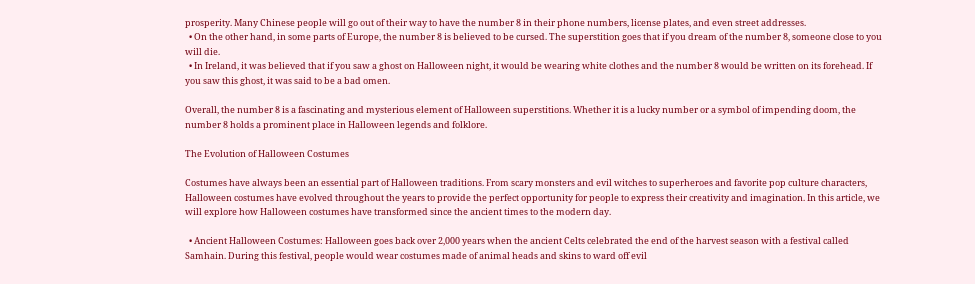prosperity. Many Chinese people will go out of their way to have the number 8 in their phone numbers, license plates, and even street addresses.
  • On the other hand, in some parts of Europe, the number 8 is believed to be cursed. The superstition goes that if you dream of the number 8, someone close to you will die.
  • In Ireland, it was believed that if you saw a ghost on Halloween night, it would be wearing white clothes and the number 8 would be written on its forehead. If you saw this ghost, it was said to be a bad omen.

Overall, the number 8 is a fascinating and mysterious element of Halloween superstitions. Whether it is a lucky number or a symbol of impending doom, the number 8 holds a prominent place in Halloween legends and folklore.

The Evolution of Halloween Costumes

Costumes have always been an essential part of Halloween traditions. From scary monsters and evil witches to superheroes and favorite pop culture characters, Halloween costumes have evolved throughout the years to provide the perfect opportunity for people to express their creativity and imagination. In this article, we will explore how Halloween costumes have transformed since the ancient times to the modern day.

  • Ancient Halloween Costumes: Halloween goes back over 2,000 years when the ancient Celts celebrated the end of the harvest season with a festival called Samhain. During this festival, people would wear costumes made of animal heads and skins to ward off evil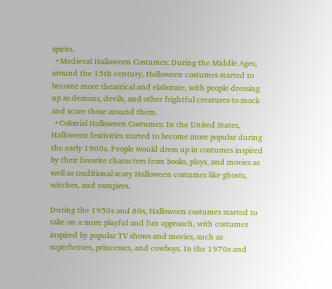spirits.
  • Medieval Halloween Costumes: During the Middle Ages, around the 15th century, Halloween costumes started to become more theatrical and elaborate, with people dressing up as demons, devils, and other frightful creatures to mock and scare those around them.
  • Colonial Halloween Costumes: In the United States, Halloween festivities started to become more popular during the early 1900s. People would dress up in costumes inspired by their favorite characters from books, plays, and movies as well as traditional scary Halloween costumes like ghosts, witches, and vampires.

During the 1950s and 60s, Halloween costumes started to take on a more playful and fun approach, with costumes inspired by popular TV shows and movies, such as superheroes, princesses, and cowboys. In the 1970s and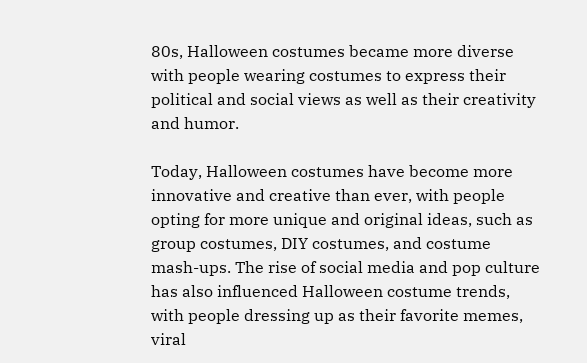80s, Halloween costumes became more diverse with people wearing costumes to express their political and social views as well as their creativity and humor.

Today, Halloween costumes have become more innovative and creative than ever, with people opting for more unique and original ideas, such as group costumes, DIY costumes, and costume mash-ups. The rise of social media and pop culture has also influenced Halloween costume trends, with people dressing up as their favorite memes, viral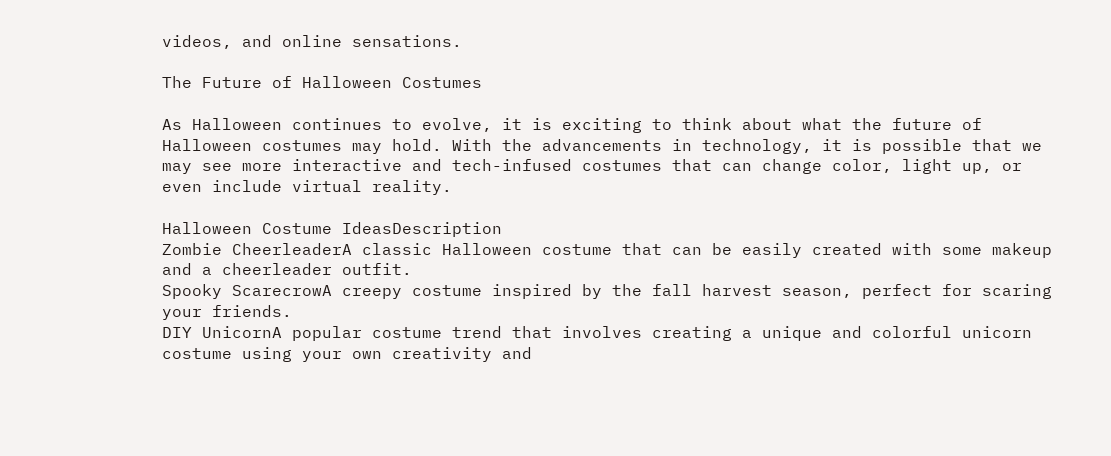videos, and online sensations.

The Future of Halloween Costumes

As Halloween continues to evolve, it is exciting to think about what the future of Halloween costumes may hold. With the advancements in technology, it is possible that we may see more interactive and tech-infused costumes that can change color, light up, or even include virtual reality.

Halloween Costume IdeasDescription
Zombie CheerleaderA classic Halloween costume that can be easily created with some makeup and a cheerleader outfit.
Spooky ScarecrowA creepy costume inspired by the fall harvest season, perfect for scaring your friends.
DIY UnicornA popular costume trend that involves creating a unique and colorful unicorn costume using your own creativity and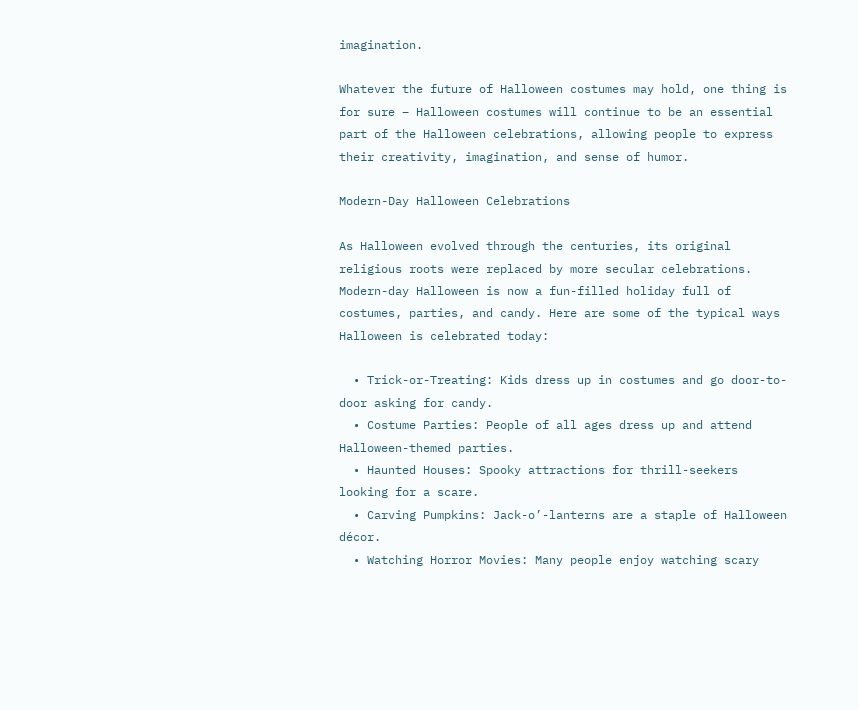imagination.

Whatever the future of Halloween costumes may hold, one thing is for sure – Halloween costumes will continue to be an essential part of the Halloween celebrations, allowing people to express their creativity, imagination, and sense of humor.

Modern-Day Halloween Celebrations

As Halloween evolved through the centuries, its original religious roots were replaced by more secular celebrations. Modern-day Halloween is now a fun-filled holiday full of costumes, parties, and candy. Here are some of the typical ways Halloween is celebrated today:

  • Trick-or-Treating: Kids dress up in costumes and go door-to-door asking for candy.
  • Costume Parties: People of all ages dress up and attend Halloween-themed parties.
  • Haunted Houses: Spooky attractions for thrill-seekers looking for a scare.
  • Carving Pumpkins: Jack-o’-lanterns are a staple of Halloween décor.
  • Watching Horror Movies: Many people enjoy watching scary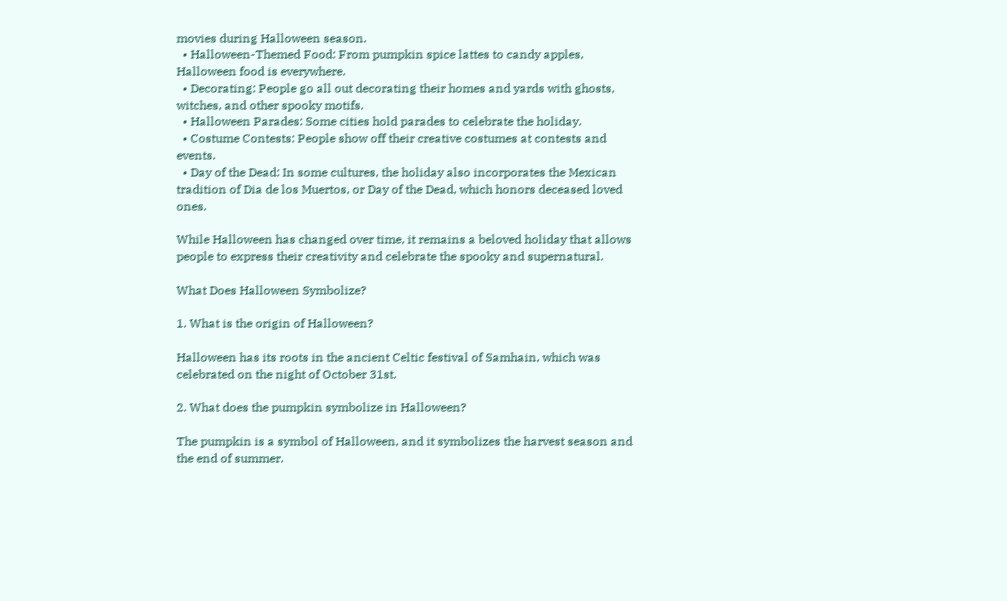movies during Halloween season.
  • Halloween-Themed Food: From pumpkin spice lattes to candy apples, Halloween food is everywhere.
  • Decorating: People go all out decorating their homes and yards with ghosts, witches, and other spooky motifs.
  • Halloween Parades: Some cities hold parades to celebrate the holiday.
  • Costume Contests: People show off their creative costumes at contests and events.
  • Day of the Dead: In some cultures, the holiday also incorporates the Mexican tradition of Dia de los Muertos, or Day of the Dead, which honors deceased loved ones.

While Halloween has changed over time, it remains a beloved holiday that allows people to express their creativity and celebrate the spooky and supernatural.

What Does Halloween Symbolize?

1. What is the origin of Halloween?

Halloween has its roots in the ancient Celtic festival of Samhain, which was celebrated on the night of October 31st.

2. What does the pumpkin symbolize in Halloween?

The pumpkin is a symbol of Halloween, and it symbolizes the harvest season and the end of summer.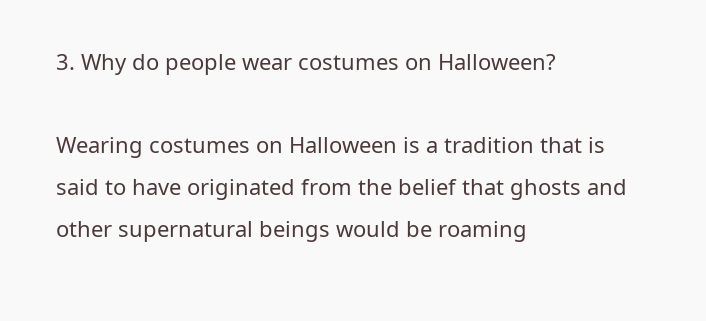3. Why do people wear costumes on Halloween?

Wearing costumes on Halloween is a tradition that is said to have originated from the belief that ghosts and other supernatural beings would be roaming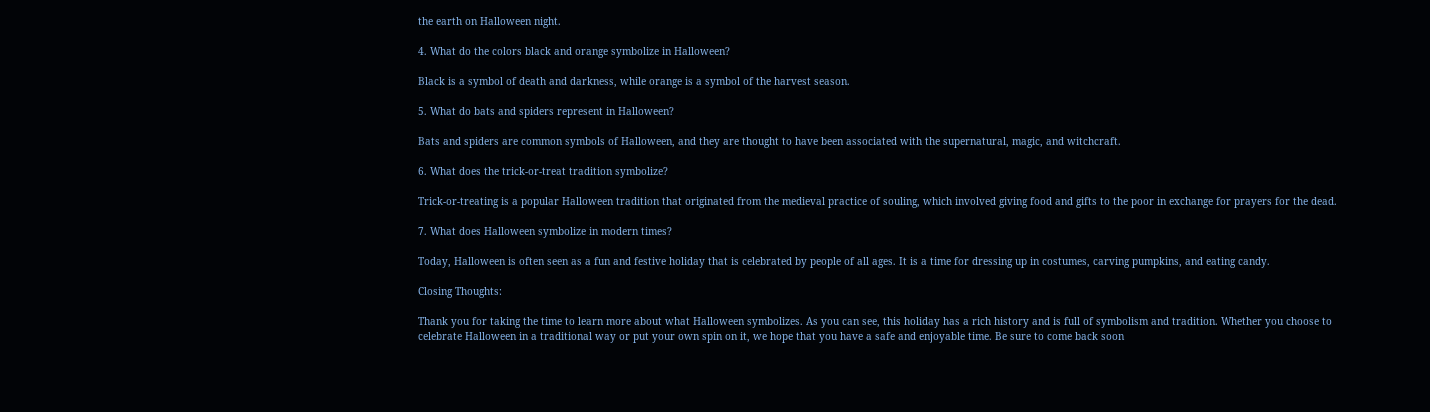the earth on Halloween night.

4. What do the colors black and orange symbolize in Halloween?

Black is a symbol of death and darkness, while orange is a symbol of the harvest season.

5. What do bats and spiders represent in Halloween?

Bats and spiders are common symbols of Halloween, and they are thought to have been associated with the supernatural, magic, and witchcraft.

6. What does the trick-or-treat tradition symbolize?

Trick-or-treating is a popular Halloween tradition that originated from the medieval practice of souling, which involved giving food and gifts to the poor in exchange for prayers for the dead.

7. What does Halloween symbolize in modern times?

Today, Halloween is often seen as a fun and festive holiday that is celebrated by people of all ages. It is a time for dressing up in costumes, carving pumpkins, and eating candy.

Closing Thoughts:

Thank you for taking the time to learn more about what Halloween symbolizes. As you can see, this holiday has a rich history and is full of symbolism and tradition. Whether you choose to celebrate Halloween in a traditional way or put your own spin on it, we hope that you have a safe and enjoyable time. Be sure to come back soon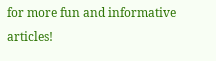for more fun and informative articles!